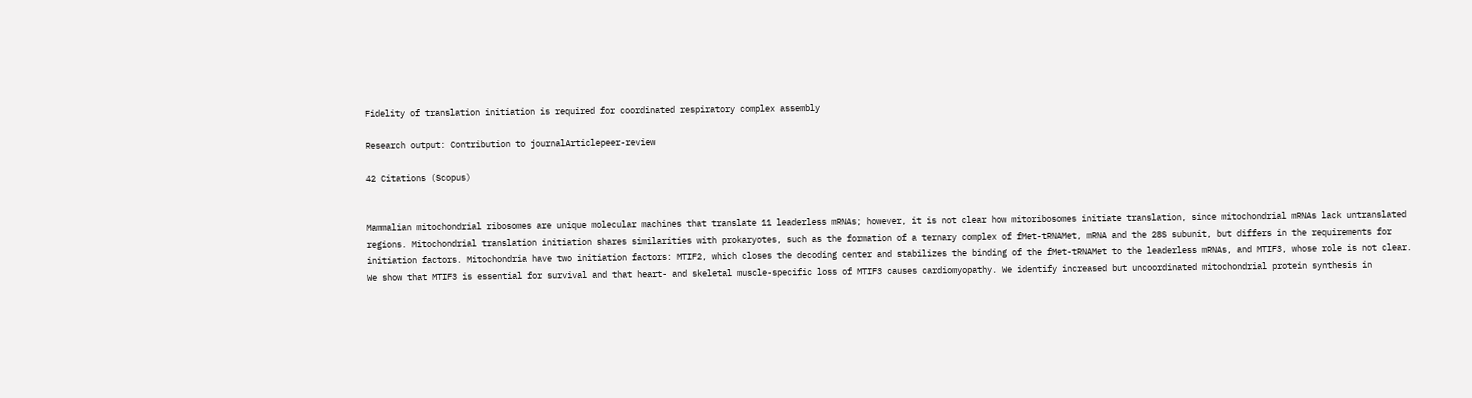Fidelity of translation initiation is required for coordinated respiratory complex assembly

Research output: Contribution to journalArticlepeer-review

42 Citations (Scopus)


Mammalian mitochondrial ribosomes are unique molecular machines that translate 11 leaderless mRNAs; however, it is not clear how mitoribosomes initiate translation, since mitochondrial mRNAs lack untranslated regions. Mitochondrial translation initiation shares similarities with prokaryotes, such as the formation of a ternary complex of fMet-tRNAMet, mRNA and the 28S subunit, but differs in the requirements for initiation factors. Mitochondria have two initiation factors: MTIF2, which closes the decoding center and stabilizes the binding of the fMet-tRNAMet to the leaderless mRNAs, and MTIF3, whose role is not clear. We show that MTIF3 is essential for survival and that heart- and skeletal muscle-specific loss of MTIF3 causes cardiomyopathy. We identify increased but uncoordinated mitochondrial protein synthesis in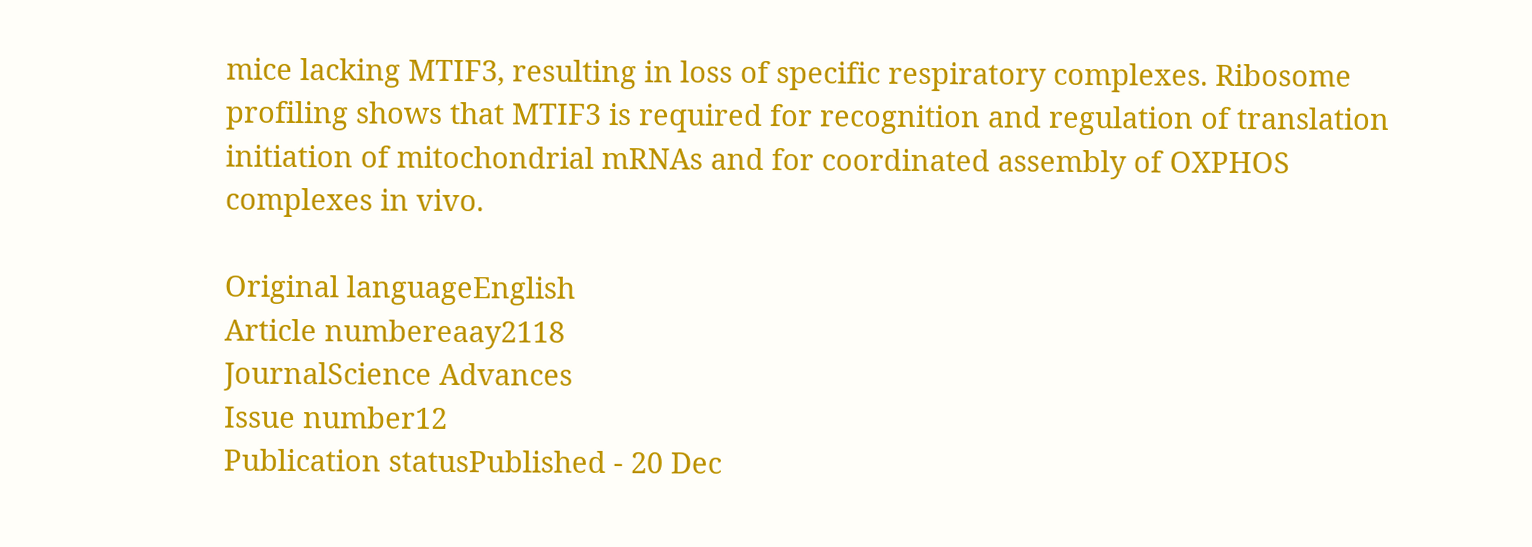mice lacking MTIF3, resulting in loss of specific respiratory complexes. Ribosome profiling shows that MTIF3 is required for recognition and regulation of translation initiation of mitochondrial mRNAs and for coordinated assembly of OXPHOS complexes in vivo.

Original languageEnglish
Article numbereaay2118
JournalScience Advances
Issue number12
Publication statusPublished - 20 Dec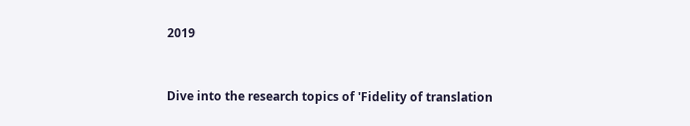2019


Dive into the research topics of 'Fidelity of translation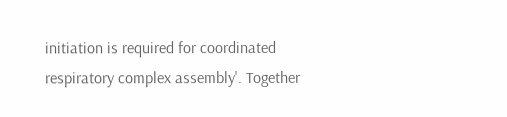initiation is required for coordinated respiratory complex assembly'. Together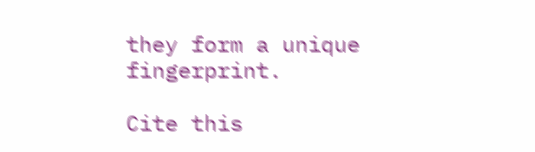they form a unique fingerprint.

Cite this